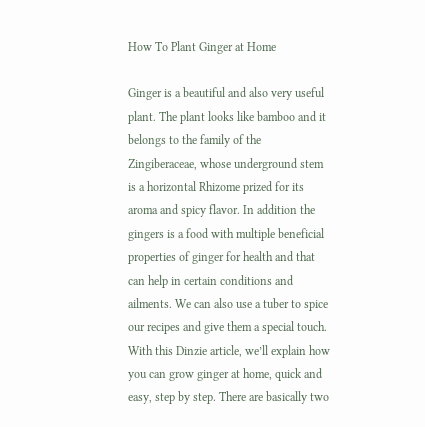How To Plant Ginger at Home

Ginger is a beautiful and also very useful plant. The plant looks like bamboo and it belongs to the family of the Zingiberaceae, whose underground stem is a horizontal Rhizome prized for its aroma and spicy flavor. In addition the gingers is a food with multiple beneficial properties of ginger for health and that can help in certain conditions and ailments. We can also use a tuber to spice our recipes and give them a special touch. With this Dinzie article, we’ll explain how you can grow ginger at home, quick and easy, step by step. There are basically two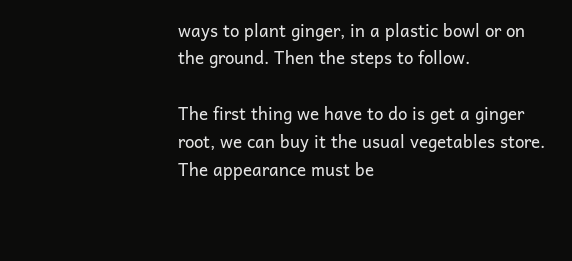ways to plant ginger, in a plastic bowl or on the ground. Then the steps to follow.

The first thing we have to do is get a ginger root, we can buy it the usual vegetables store. The appearance must be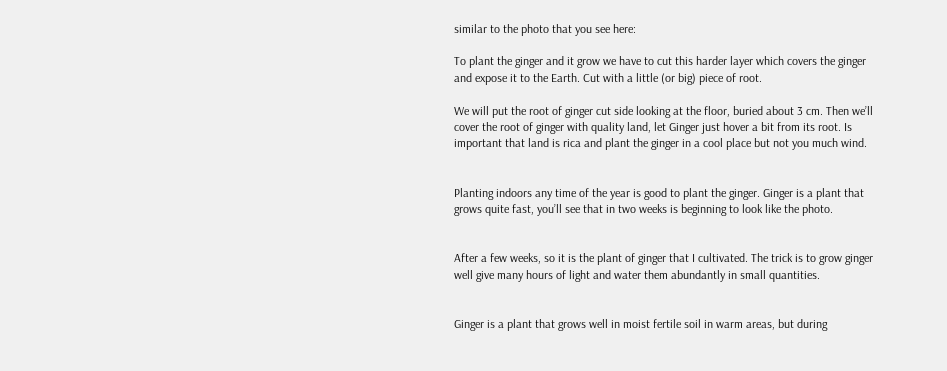similar to the photo that you see here:

To plant the ginger and it grow we have to cut this harder layer which covers the ginger and expose it to the Earth. Cut with a little (or big) piece of root.

We will put the root of ginger cut side looking at the floor, buried about 3 cm. Then we’ll cover the root of ginger with quality land, let Ginger just hover a bit from its root. Is important that land is rica and plant the ginger in a cool place but not you much wind.


Planting indoors any time of the year is good to plant the ginger. Ginger is a plant that grows quite fast, you’ll see that in two weeks is beginning to look like the photo.


After a few weeks, so it is the plant of ginger that I cultivated. The trick is to grow ginger well give many hours of light and water them abundantly in small quantities.


Ginger is a plant that grows well in moist fertile soil in warm areas, but during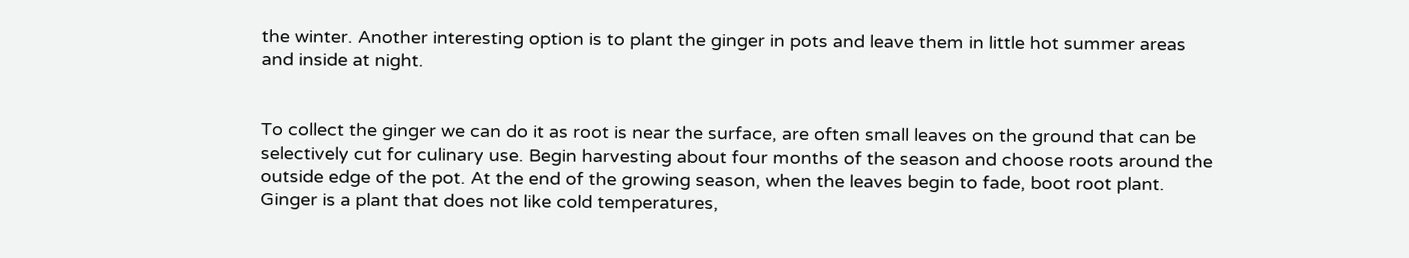the winter. Another interesting option is to plant the ginger in pots and leave them in little hot summer areas and inside at night.


To collect the ginger we can do it as root is near the surface, are often small leaves on the ground that can be selectively cut for culinary use. Begin harvesting about four months of the season and choose roots around the outside edge of the pot. At the end of the growing season, when the leaves begin to fade, boot root plant. Ginger is a plant that does not like cold temperatures,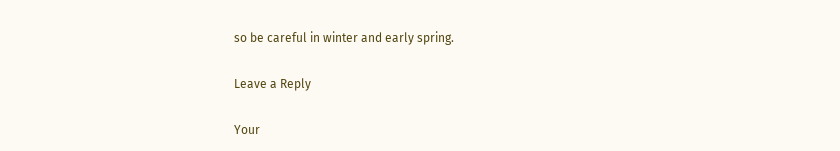so be careful in winter and early spring.

Leave a Reply

Your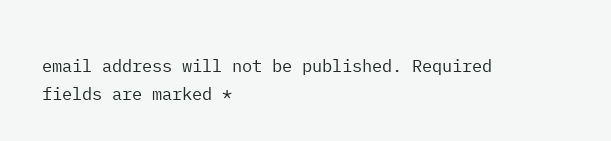email address will not be published. Required fields are marked *